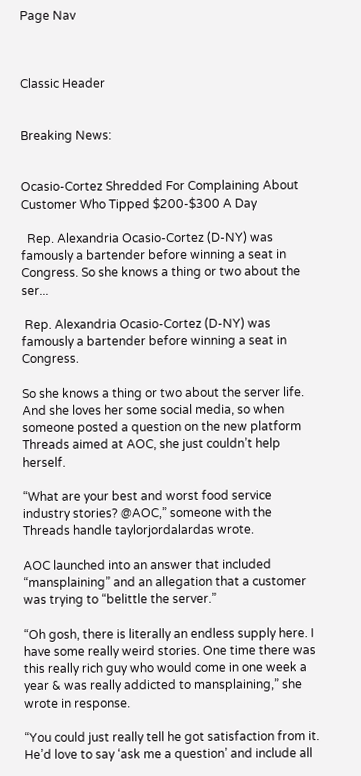Page Nav



Classic Header


Breaking News:


Ocasio-Cortez Shredded For Complaining About Customer Who Tipped $200-$300 A Day

  Rep. Alexandria Ocasio-Cortez (D-NY) was famously a bartender before winning a seat in Congress. So she knows a thing or two about the ser...

 Rep. Alexandria Ocasio-Cortez (D-NY) was famously a bartender before winning a seat in Congress.

So she knows a thing or two about the server life. And she loves her some social media, so when someone posted a question on the new platform Threads aimed at AOC, she just couldn’t help herself.

“What are your best and worst food service industry stories? @AOC,” someone with the Threads handle taylorjordalardas wrote.

AOC launched into an answer that included “mansplaining” and an allegation that a customer was trying to “belittle the server.”

“Oh gosh, there is literally an endless supply here. I have some really weird stories. One time there was this really rich guy who would come in one week a year & was really addicted to mansplaining,” she wrote in response.

“You could just really tell he got satisfaction from it. He’d love to say ‘ask me a question’ and include all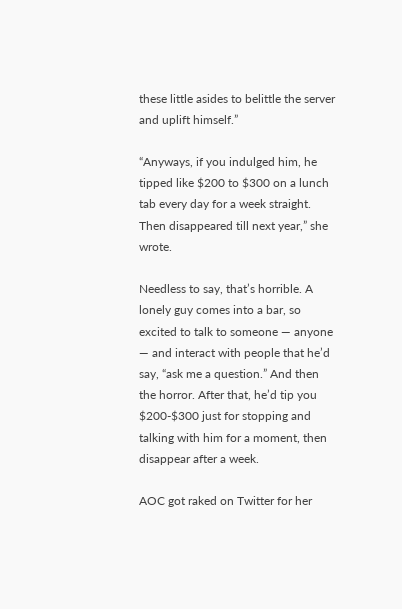these little asides to belittle the server and uplift himself.”

“Anyways, if you indulged him, he tipped like $200 to $300 on a lunch tab every day for a week straight. Then disappeared till next year,” she wrote.

Needless to say, that’s horrible. A lonely guy comes into a bar, so excited to talk to someone — anyone — and interact with people that he’d say, “ask me a question.” And then the horror. After that, he’d tip you $200-$300 just for stopping and talking with him for a moment, then disappear after a week.

AOC got raked on Twitter for her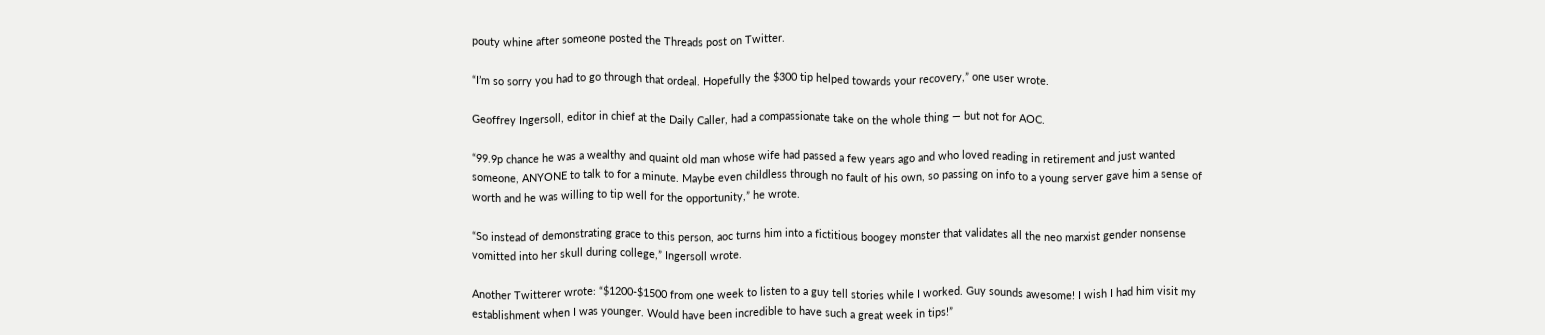pouty whine after someone posted the Threads post on Twitter.

“I’m so sorry you had to go through that ordeal. Hopefully the $300 tip helped towards your recovery,” one user wrote.

Geoffrey Ingersoll, editor in chief at the Daily Caller, had a compassionate take on the whole thing — but not for AOC.

“99.9p chance he was a wealthy and quaint old man whose wife had passed a few years ago and who loved reading in retirement and just wanted someone, ANYONE to talk to for a minute. Maybe even childless through no fault of his own, so passing on info to a young server gave him a sense of worth and he was willing to tip well for the opportunity,” he wrote.

“So instead of demonstrating grace to this person, aoc turns him into a fictitious boogey monster that validates all the neo marxist gender nonsense vomitted into her skull during college,” Ingersoll wrote.

Another Twitterer wrote: “$1200-$1500 from one week to listen to a guy tell stories while I worked. Guy sounds awesome! I wish I had him visit my establishment when I was younger. Would have been incredible to have such a great week in tips!”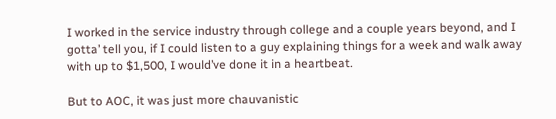I worked in the service industry through college and a couple years beyond, and I gotta’ tell you, if I could listen to a guy explaining things for a week and walk away with up to $1,500, I would’ve done it in a heartbeat.

But to AOC, it was just more chauvanistic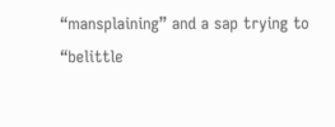“mansplaining” and a sap trying to “belittle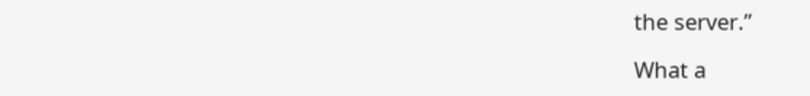the server.”

What a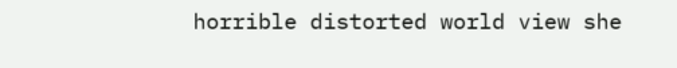horrible distorted world view she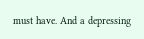must have. And a depressing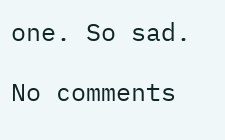one. So sad.

No comments